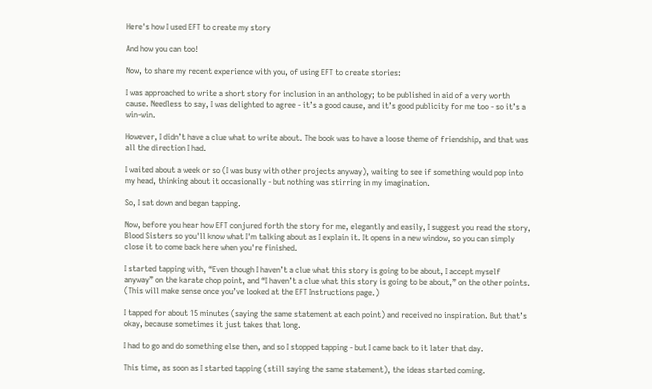Here's how I used EFT to create my story

And how you can too!

Now, to share my recent experience with you, of using EFT to create stories:

I was approached to write a short story for inclusion in an anthology; to be published in aid of a very worth cause. Needless to say, I was delighted to agree - it’s a good cause, and it’s good publicity for me too - so it’s a win-win.

However, I didn’t have a clue what to write about. The book was to have a loose theme of friendship, and that was all the direction I had.

I waited about a week or so (I was busy with other projects anyway), waiting to see if something would pop into my head, thinking about it occasionally - but nothing was stirring in my imagination.

So, I sat down and began tapping.

Now, before you hear how EFT conjured forth the story for me, elegantly and easily, I suggest you read the story, Blood Sisters so you'll know what I'm talking about as I explain it. It opens in a new window, so you can simply close it to come back here when you're finished.

I started tapping with, “Even though I haven’t a clue what this story is going to be about, I accept myself anyway” on the karate chop point, and “I haven’t a clue what this story is going to be about,” on the other points. (This will make sense once you’ve looked at the EFT Instructions page.)

I tapped for about 15 minutes (saying the same statement at each point) and received no inspiration. But that’s okay, because sometimes it just takes that long.

I had to go and do something else then, and so I stopped tapping - but I came back to it later that day.

This time, as soon as I started tapping (still saying the same statement), the ideas started coming.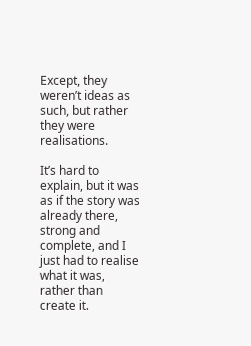Except, they weren’t ideas as such, but rather they were realisations.

It’s hard to explain, but it was as if the story was already there, strong and complete, and I just had to realise what it was, rather than create it.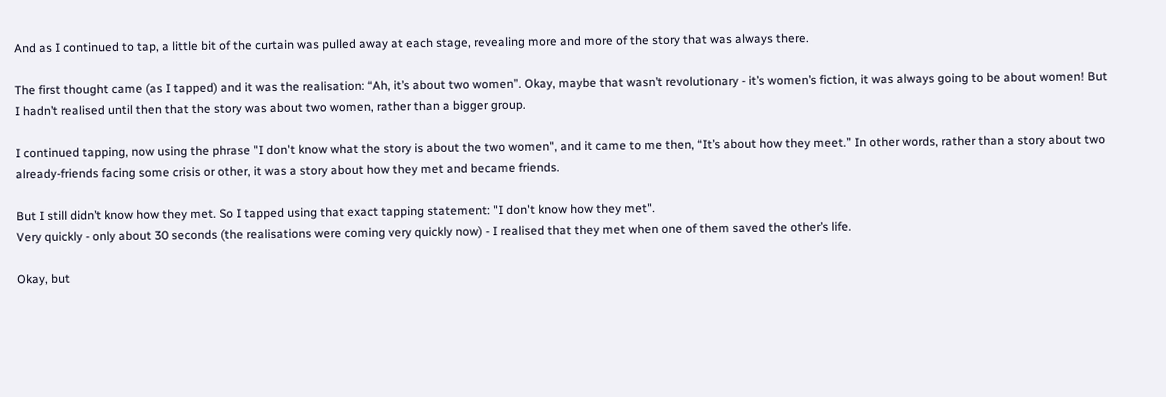And as I continued to tap, a little bit of the curtain was pulled away at each stage, revealing more and more of the story that was always there.

The first thought came (as I tapped) and it was the realisation: “Ah, it’s about two women”. Okay, maybe that wasn’t revolutionary - it’s women’s fiction, it was always going to be about women! But I hadn’t realised until then that the story was about two women, rather than a bigger group.

I continued tapping, now using the phrase "I don't know what the story is about the two women", and it came to me then, “It’s about how they meet.” In other words, rather than a story about two already-friends facing some crisis or other, it was a story about how they met and became friends.

But I still didn’t know how they met. So I tapped using that exact tapping statement: "I don't know how they met".
Very quickly - only about 30 seconds (the realisations were coming very quickly now) - I realised that they met when one of them saved the other’s life.

Okay, but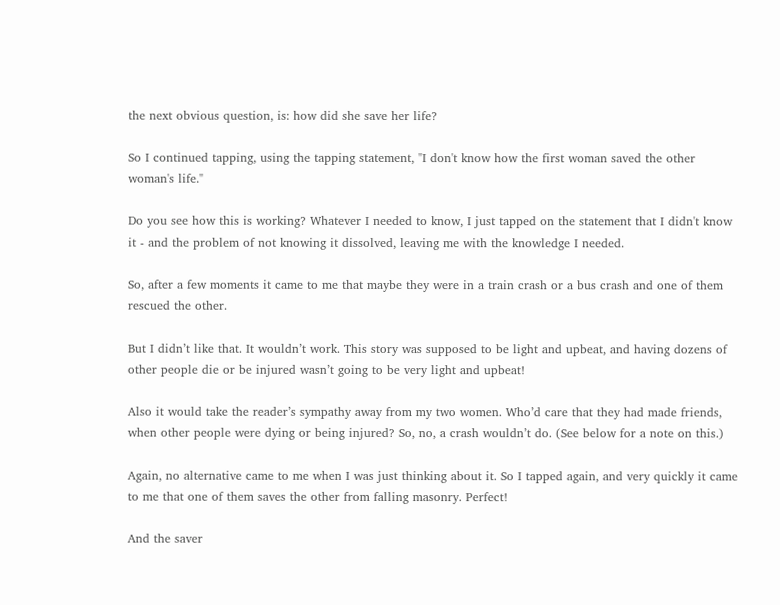the next obvious question, is: how did she save her life?

So I continued tapping, using the tapping statement, "I don't know how the first woman saved the other woman's life."

Do you see how this is working? Whatever I needed to know, I just tapped on the statement that I didn't know it - and the problem of not knowing it dissolved, leaving me with the knowledge I needed.

So, after a few moments it came to me that maybe they were in a train crash or a bus crash and one of them rescued the other.

But I didn’t like that. It wouldn’t work. This story was supposed to be light and upbeat, and having dozens of other people die or be injured wasn’t going to be very light and upbeat!

Also it would take the reader’s sympathy away from my two women. Who’d care that they had made friends, when other people were dying or being injured? So, no, a crash wouldn’t do. (See below for a note on this.)

Again, no alternative came to me when I was just thinking about it. So I tapped again, and very quickly it came to me that one of them saves the other from falling masonry. Perfect!

And the saver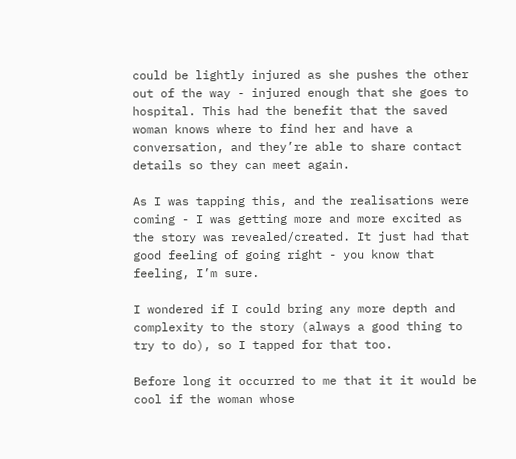could be lightly injured as she pushes the other out of the way - injured enough that she goes to hospital. This had the benefit that the saved woman knows where to find her and have a conversation, and they’re able to share contact details so they can meet again.

As I was tapping this, and the realisations were coming - I was getting more and more excited as the story was revealed/created. It just had that good feeling of going right - you know that feeling, I’m sure.

I wondered if I could bring any more depth and complexity to the story (always a good thing to try to do), so I tapped for that too.

Before long it occurred to me that it it would be cool if the woman whose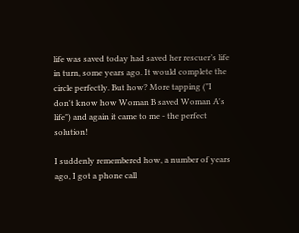life was saved today had saved her rescuer’s life in turn, some years ago. It would complete the circle perfectly. But how? More tapping ("I don't know how Woman B saved Woman A's life") and again it came to me - the perfect solution!

I suddenly remembered how, a number of years ago, I got a phone call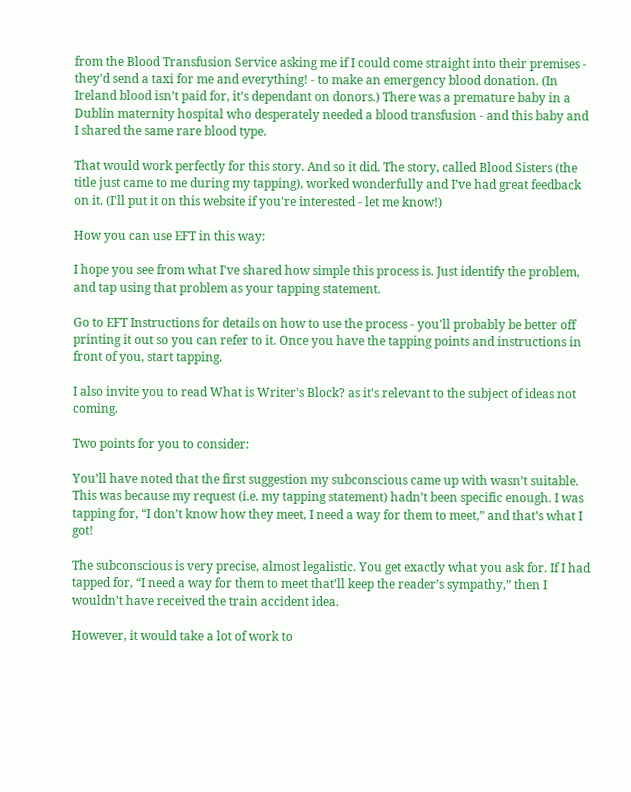from the Blood Transfusion Service asking me if I could come straight into their premises - they'd send a taxi for me and everything! - to make an emergency blood donation. (In Ireland blood isn’t paid for, it’s dependant on donors.) There was a premature baby in a Dublin maternity hospital who desperately needed a blood transfusion - and this baby and I shared the same rare blood type.

That would work perfectly for this story. And so it did. The story, called Blood Sisters (the title just came to me during my tapping), worked wonderfully and I’ve had great feedback on it. (I'll put it on this website if you're interested - let me know!)

How you can use EFT in this way:

I hope you see from what I've shared how simple this process is. Just identify the problem, and tap using that problem as your tapping statement.

Go to EFT Instructions for details on how to use the process - you'll probably be better off printing it out so you can refer to it. Once you have the tapping points and instructions in front of you, start tapping.

I also invite you to read What is Writer's Block? as it's relevant to the subject of ideas not coming.

Two points for you to consider:

You’ll have noted that the first suggestion my subconscious came up with wasn’t suitable. This was because my request (i.e. my tapping statement) hadn’t been specific enough. I was tapping for, “I don’t know how they meet, I need a way for them to meet,” and that’s what I got!

The subconscious is very precise, almost legalistic. You get exactly what you ask for. If I had tapped for, “I need a way for them to meet that’ll keep the reader’s sympathy,” then I wouldn’t have received the train accident idea.

However, it would take a lot of work to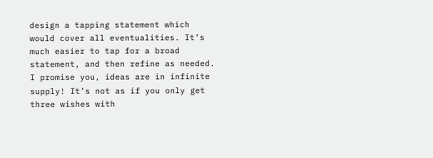design a tapping statement which would cover all eventualities. It’s much easier to tap for a broad statement, and then refine as needed. I promise you, ideas are in infinite supply! It’s not as if you only get three wishes with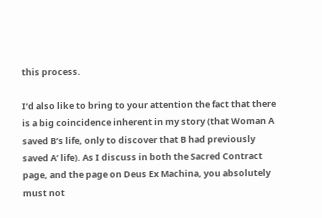this process.

I’d also like to bring to your attention the fact that there is a big coincidence inherent in my story (that Woman A saved B’s life, only to discover that B had previously saved A’ life). As I discuss in both the Sacred Contract page, and the page on Deus Ex Machina, you absolutely must not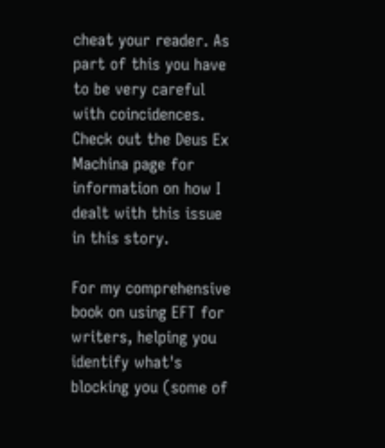cheat your reader. As part of this you have to be very careful with coincidences. Check out the Deus Ex Machina page for information on how I dealt with this issue in this story.

For my comprehensive book on using EFT for writers, helping you identify what's blocking you (some of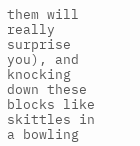them will really surprise you), and knocking down these blocks like skittles in a bowling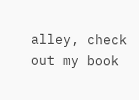alley, check out my book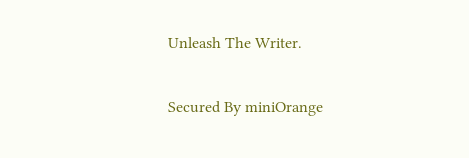Unleash The Writer.

Secured By miniOrange